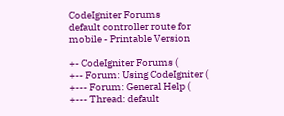CodeIgniter Forums
default controller route for mobile - Printable Version

+- CodeIgniter Forums (
+-- Forum: Using CodeIgniter (
+--- Forum: General Help (
+--- Thread: default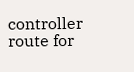controller route for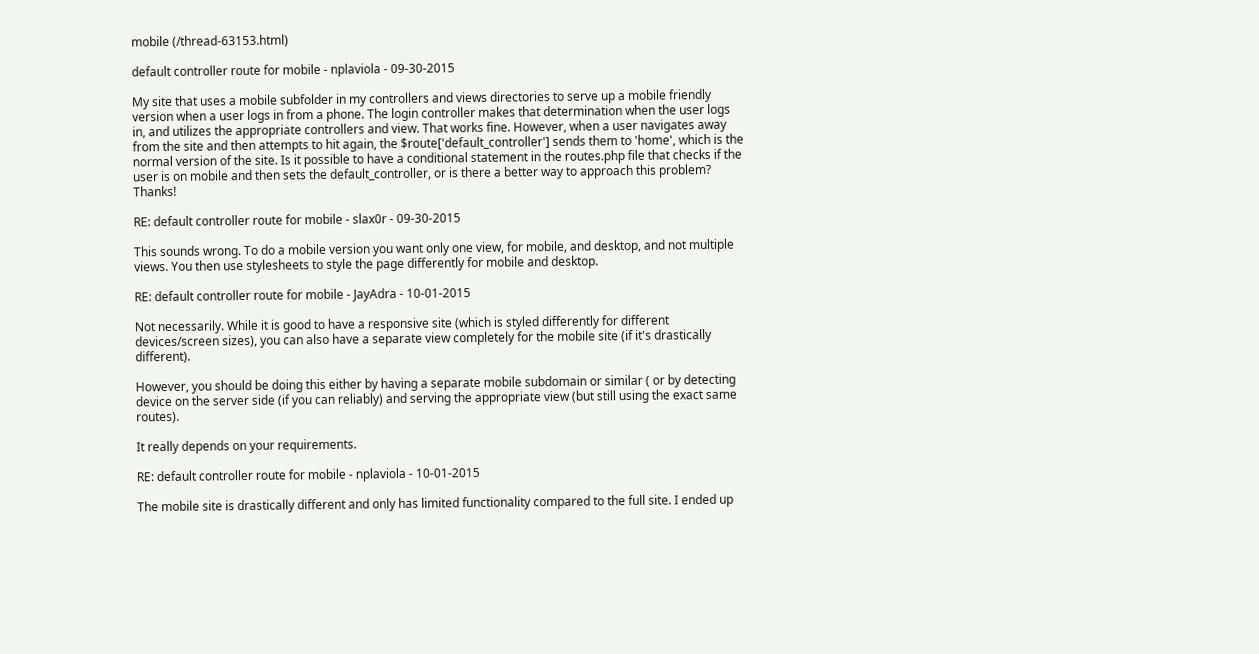mobile (/thread-63153.html)

default controller route for mobile - nplaviola - 09-30-2015

My site that uses a mobile subfolder in my controllers and views directories to serve up a mobile friendly version when a user logs in from a phone. The login controller makes that determination when the user logs in, and utilizes the appropriate controllers and view. That works fine. However, when a user navigates away from the site and then attempts to hit again, the $route['default_controller'] sends them to 'home', which is the normal version of the site. Is it possible to have a conditional statement in the routes.php file that checks if the user is on mobile and then sets the default_controller, or is there a better way to approach this problem? Thanks!

RE: default controller route for mobile - slax0r - 09-30-2015

This sounds wrong. To do a mobile version you want only one view, for mobile, and desktop, and not multiple views. You then use stylesheets to style the page differently for mobile and desktop.

RE: default controller route for mobile - JayAdra - 10-01-2015

Not necessarily. While it is good to have a responsive site (which is styled differently for different devices/screen sizes), you can also have a separate view completely for the mobile site (if it's drastically different).

However, you should be doing this either by having a separate mobile subdomain or similar ( or by detecting device on the server side (if you can reliably) and serving the appropriate view (but still using the exact same routes).

It really depends on your requirements.

RE: default controller route for mobile - nplaviola - 10-01-2015

The mobile site is drastically different and only has limited functionality compared to the full site. I ended up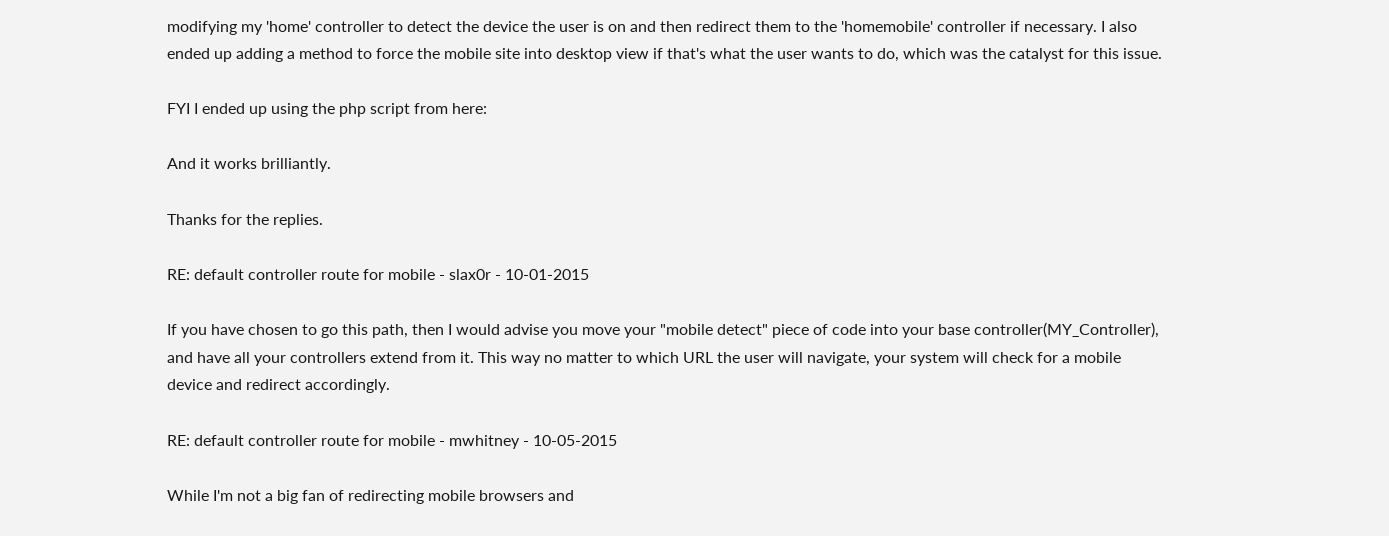modifying my 'home' controller to detect the device the user is on and then redirect them to the 'homemobile' controller if necessary. I also ended up adding a method to force the mobile site into desktop view if that's what the user wants to do, which was the catalyst for this issue.

FYI I ended up using the php script from here:

And it works brilliantly.

Thanks for the replies.

RE: default controller route for mobile - slax0r - 10-01-2015

If you have chosen to go this path, then I would advise you move your "mobile detect" piece of code into your base controller(MY_Controller), and have all your controllers extend from it. This way no matter to which URL the user will navigate, your system will check for a mobile device and redirect accordingly.

RE: default controller route for mobile - mwhitney - 10-05-2015

While I'm not a big fan of redirecting mobile browsers and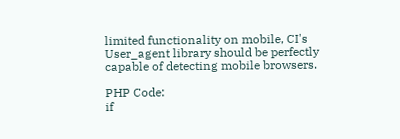limited functionality on mobile, CI's User_agent library should be perfectly capable of detecting mobile browsers.

PHP Code:
if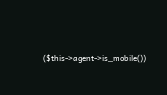($this->agent->is_mobile())